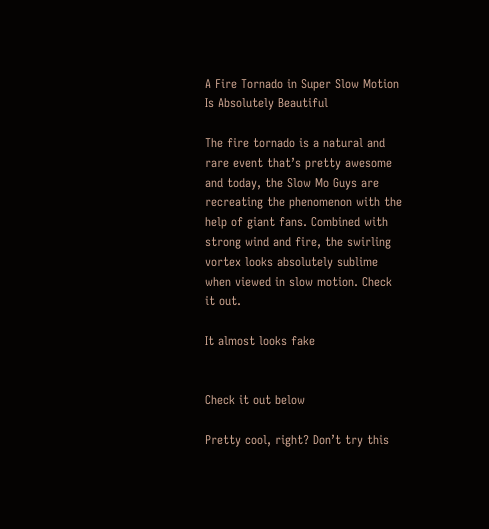A Fire Tornado in Super Slow Motion Is Absolutely Beautiful

The fire tornado is a natural and rare event that’s pretty awesome and today, the Slow Mo Guys are recreating the phenomenon with the help of giant fans. Combined with strong wind and fire, the swirling vortex looks absolutely sublime when viewed in slow motion. Check it out.

It almost looks fake


Check it out below

Pretty cool, right? Don’t try this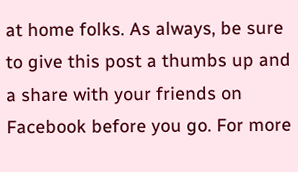at home folks. As always, be sure to give this post a thumbs up and a share with your friends on Facebook before you go. For more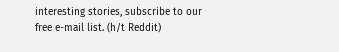interesting stories, subscribe to our free e-mail list. (h/t Reddit)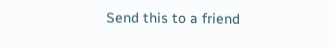Send this to a friend